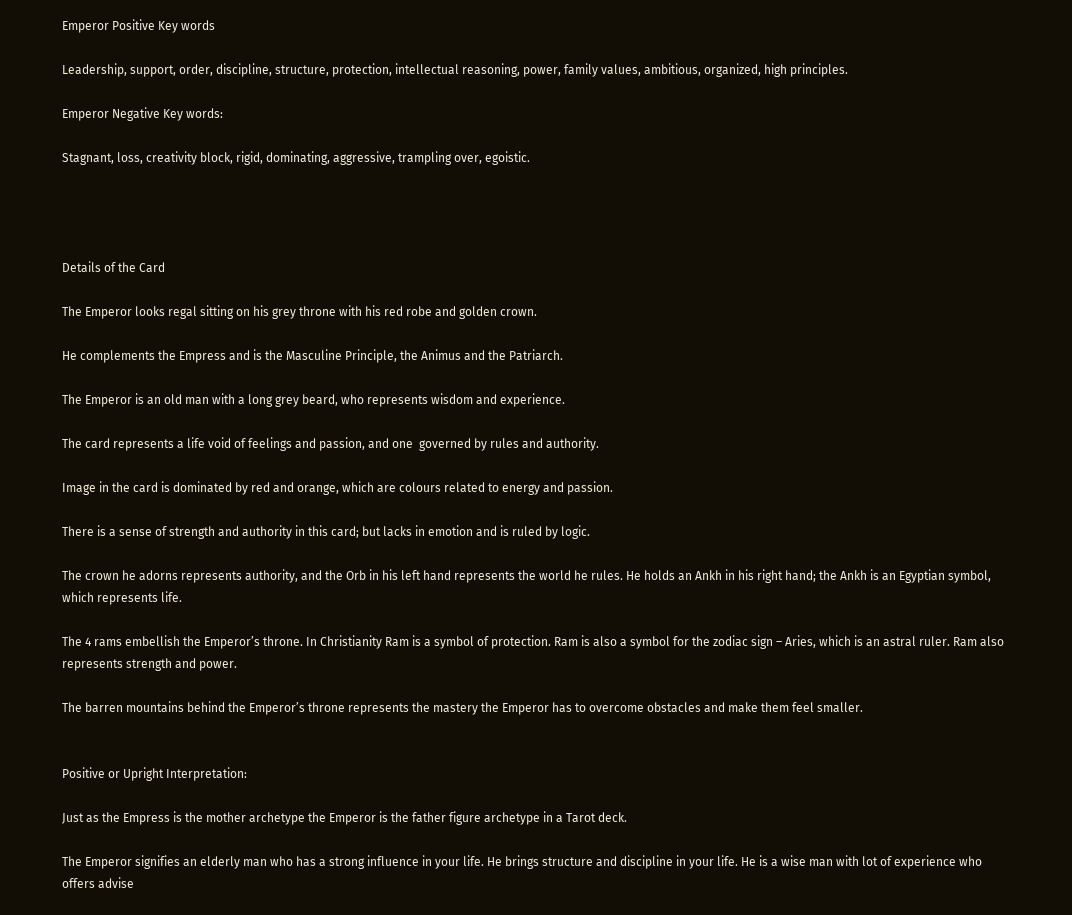Emperor Positive Key words

Leadership, support, order, discipline, structure, protection, intellectual reasoning, power, family values, ambitious, organized, high principles.

Emperor Negative Key words:

Stagnant, loss, creativity block, rigid, dominating, aggressive, trampling over, egoistic.




Details of the Card

The Emperor looks regal sitting on his grey throne with his red robe and golden crown.

He complements the Empress and is the Masculine Principle, the Animus and the Patriarch.

The Emperor is an old man with a long grey beard, who represents wisdom and experience.

The card represents a life void of feelings and passion, and one  governed by rules and authority.

Image in the card is dominated by red and orange, which are colours related to energy and passion.

There is a sense of strength and authority in this card; but lacks in emotion and is ruled by logic.

The crown he adorns represents authority, and the Orb in his left hand represents the world he rules. He holds an Ankh in his right hand; the Ankh is an Egyptian symbol, which represents life.

The 4 rams embellish the Emperor’s throne. In Christianity Ram is a symbol of protection. Ram is also a symbol for the zodiac sign – Aries, which is an astral ruler. Ram also represents strength and power.

The barren mountains behind the Emperor’s throne represents the mastery the Emperor has to overcome obstacles and make them feel smaller.


Positive or Upright Interpretation:

Just as the Empress is the mother archetype the Emperor is the father figure archetype in a Tarot deck.

The Emperor signifies an elderly man who has a strong influence in your life. He brings structure and discipline in your life. He is a wise man with lot of experience who offers advise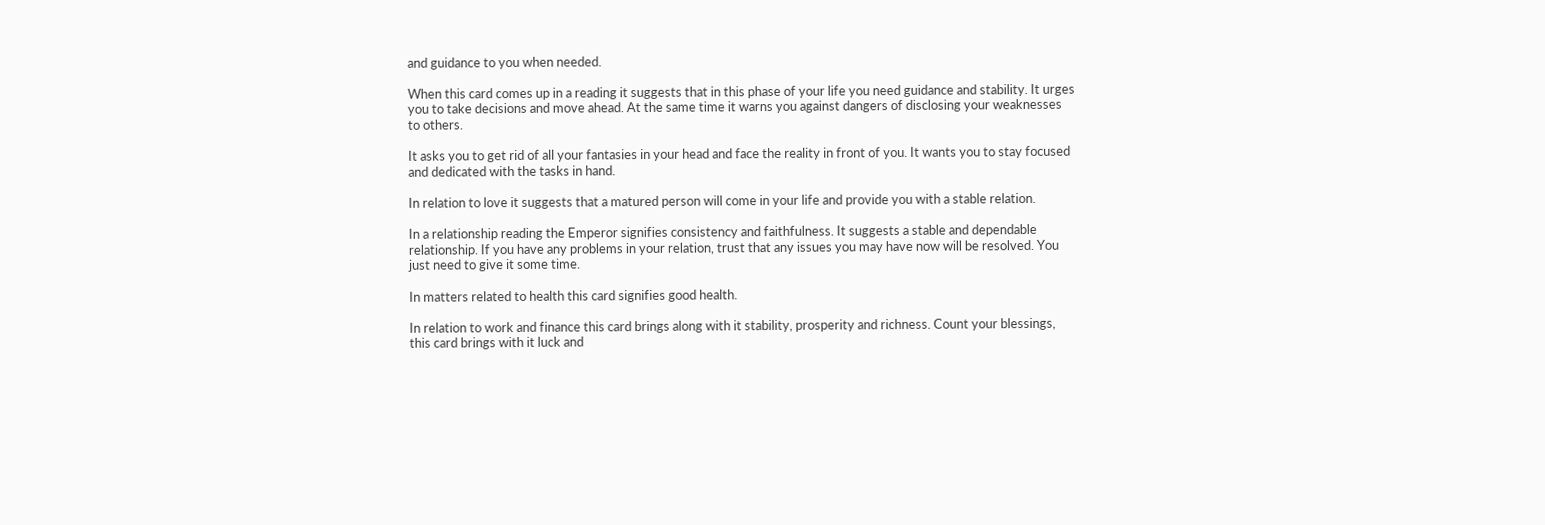and guidance to you when needed.

When this card comes up in a reading it suggests that in this phase of your life you need guidance and stability. It urges you to take decisions and move ahead. At the same time it warns you against dangers of disclosing your weaknesses to others.

It asks you to get rid of all your fantasies in your head and face the reality in front of you. It wants you to stay focused and dedicated with the tasks in hand.

In relation to love it suggests that a matured person will come in your life and provide you with a stable relation.

In a relationship reading the Emperor signifies consistency and faithfulness. It suggests a stable and dependable relationship. If you have any problems in your relation, trust that any issues you may have now will be resolved. You just need to give it some time.

In matters related to health this card signifies good health.

In relation to work and finance this card brings along with it stability, prosperity and richness. Count your blessings, this card brings with it luck and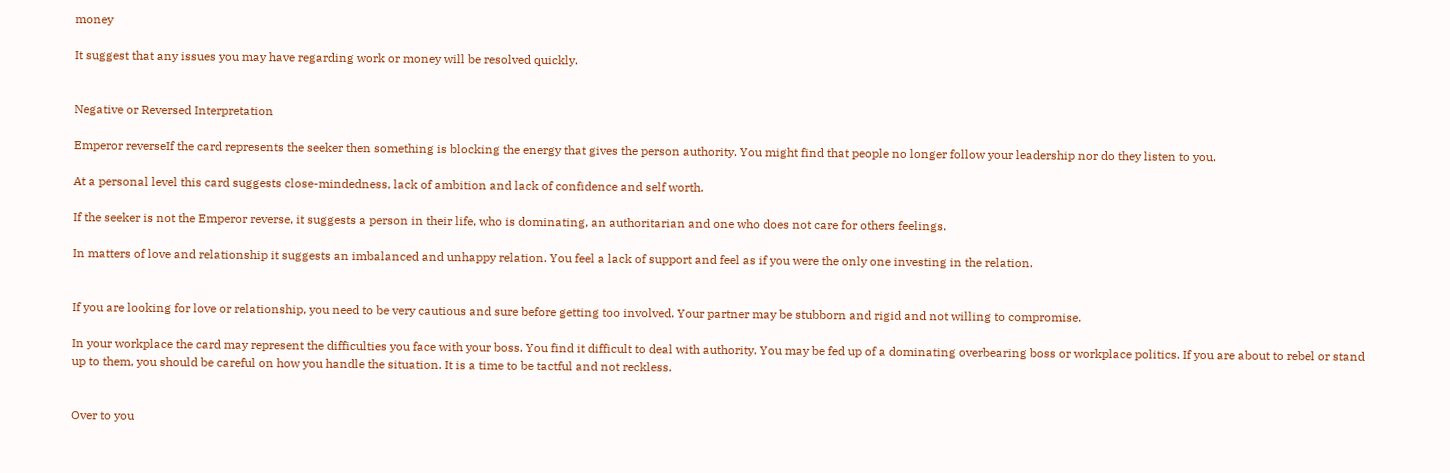money

It suggest that any issues you may have regarding work or money will be resolved quickly.


Negative or Reversed Interpretation

Emperor reverseIf the card represents the seeker then something is blocking the energy that gives the person authority. You might find that people no longer follow your leadership nor do they listen to you.

At a personal level this card suggests close-mindedness, lack of ambition and lack of confidence and self worth.

If the seeker is not the Emperor reverse, it suggests a person in their life, who is dominating, an authoritarian and one who does not care for others feelings.

In matters of love and relationship it suggests an imbalanced and unhappy relation. You feel a lack of support and feel as if you were the only one investing in the relation.


If you are looking for love or relationship, you need to be very cautious and sure before getting too involved. Your partner may be stubborn and rigid and not willing to compromise.

In your workplace the card may represent the difficulties you face with your boss. You find it difficult to deal with authority. You may be fed up of a dominating overbearing boss or workplace politics. If you are about to rebel or stand up to them, you should be careful on how you handle the situation. It is a time to be tactful and not reckless.


Over to you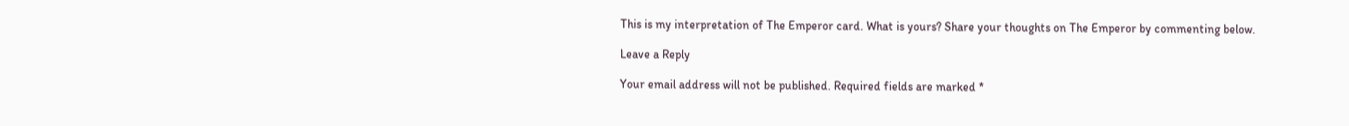This is my interpretation of The Emperor card. What is yours? Share your thoughts on The Emperor by commenting below.

Leave a Reply

Your email address will not be published. Required fields are marked *